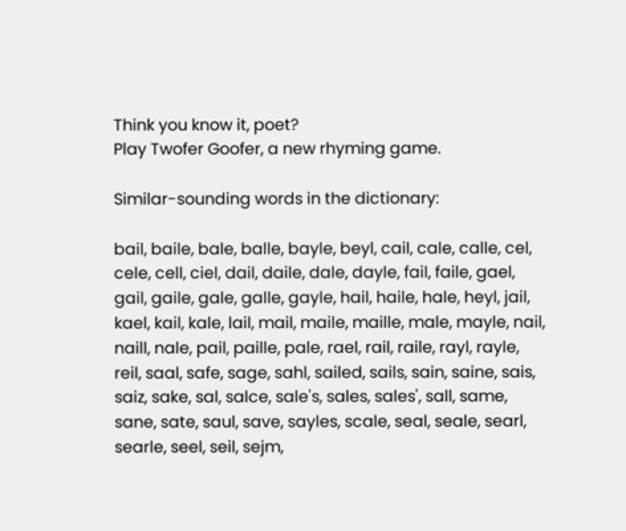Think you know it, poet?
Play Twofer Goofer, a new rhyming game.

Similar-sounding words in the dictionary:

bail, baile, bale, balle, bayle, beyl, cail, cale, calle, cel, cele, cell, ciel, dail, daile, dale, dayle, fail, faile, gael, gail, gaile, gale, galle, gayle, hail, haile, hale, heyl, jail, kael, kail, kale, lail, mail, maile, maille, male, mayle, nail, naill, nale, pail, paille, pale, rael, rail, raile, rayl, rayle, reil, saal, safe, sage, sahl, sailed, sails, sain, saine, sais, saiz, sake, sal, salce, sale's, sales, sales', sall, same, sane, sate, saul, save, sayles, scale, seal, seale, searl, searle, seel, seil, sejm,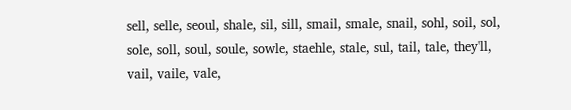sell, selle, seoul, shale, sil, sill, smail, smale, snail, sohl, soil, sol, sole, soll, soul, soule, sowle, staehle, stale, sul, tail, tale, they'll, vail, vaile, vale,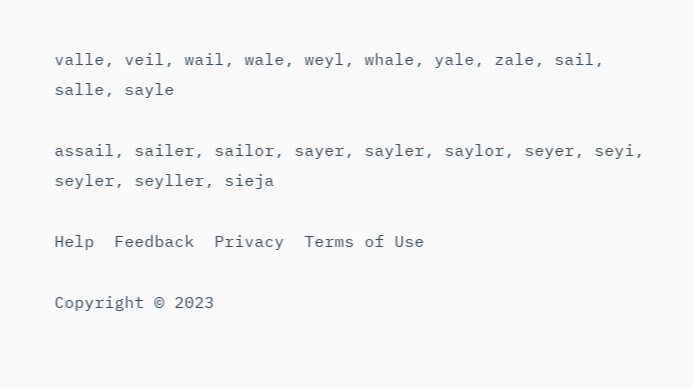valle, veil, wail, wale, weyl, whale, yale, zale, sail, salle, sayle

assail, sailer, sailor, sayer, sayler, saylor, seyer, seyi, seyler, seyller, sieja

Help  Feedback  Privacy  Terms of Use

Copyright © 2023